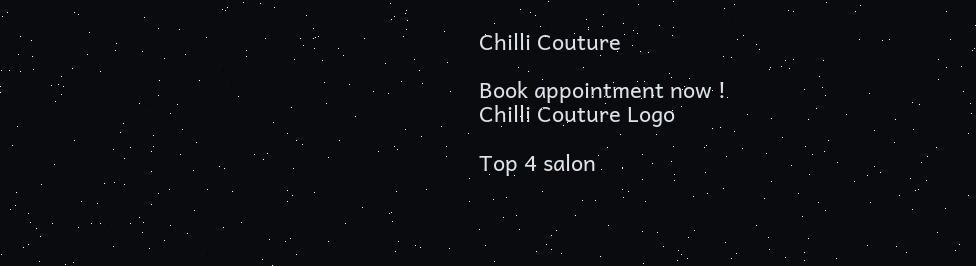Chilli Couture

Book appointment now !
Chilli Couture Logo

Top 4 salon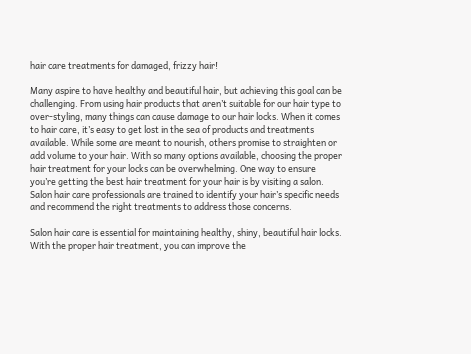hair care treatments for damaged, frizzy hair!

Many aspire to have healthy and beautiful hair, but achieving this goal can be challenging. From using hair products that aren’t suitable for our hair type to over-styling, many things can cause damage to our hair locks. When it comes to hair care, it’s easy to get lost in the sea of products and treatments available. While some are meant to nourish, others promise to straighten or add volume to your hair. With so many options available, choosing the proper hair treatment for your locks can be overwhelming. One way to ensure you’re getting the best hair treatment for your hair is by visiting a salon. Salon hair care professionals are trained to identify your hair’s specific needs and recommend the right treatments to address those concerns.

Salon hair care is essential for maintaining healthy, shiny, beautiful hair locks. With the proper hair treatment, you can improve the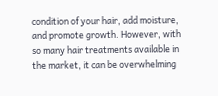condition of your hair, add moisture, and promote growth. However, with so many hair treatments available in the market, it can be overwhelming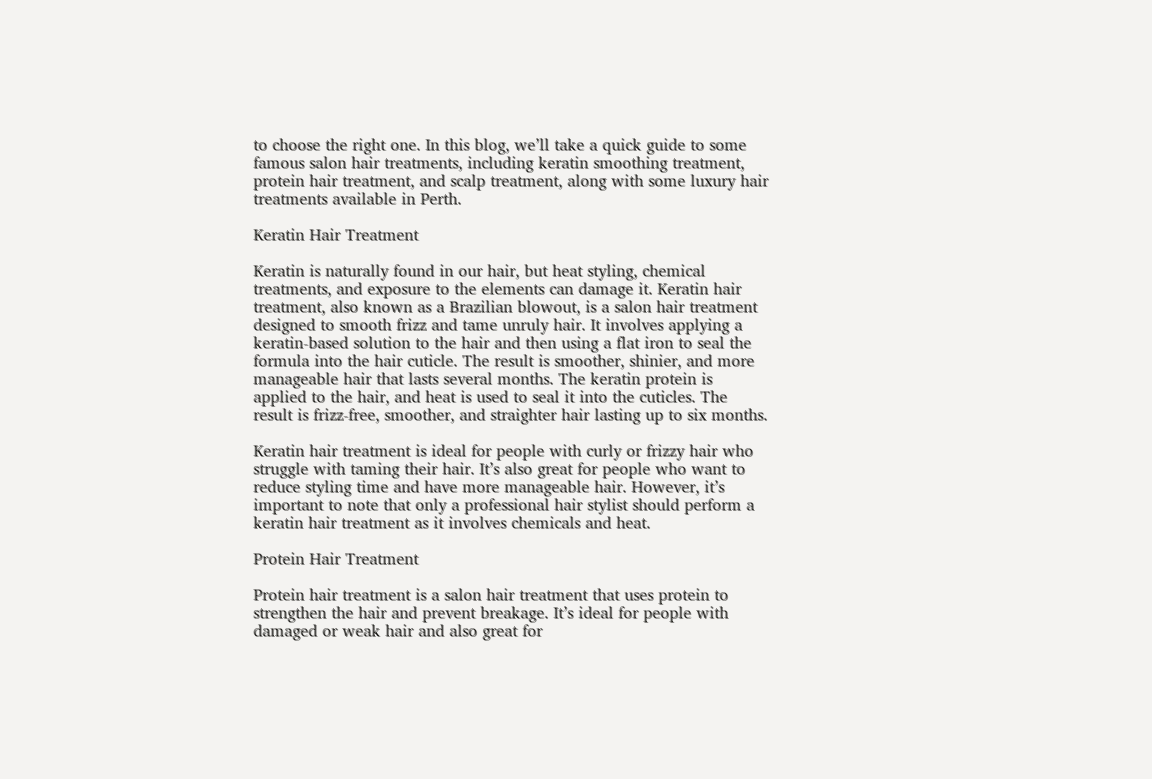to choose the right one. In this blog, we’ll take a quick guide to some famous salon hair treatments, including keratin smoothing treatment, protein hair treatment, and scalp treatment, along with some luxury hair treatments available in Perth.

Keratin Hair Treatment

Keratin is naturally found in our hair, but heat styling, chemical treatments, and exposure to the elements can damage it. Keratin hair treatment, also known as a Brazilian blowout, is a salon hair treatment designed to smooth frizz and tame unruly hair. It involves applying a keratin-based solution to the hair and then using a flat iron to seal the formula into the hair cuticle. The result is smoother, shinier, and more manageable hair that lasts several months. The keratin protein is applied to the hair, and heat is used to seal it into the cuticles. The result is frizz-free, smoother, and straighter hair lasting up to six months.

Keratin hair treatment is ideal for people with curly or frizzy hair who struggle with taming their hair. It’s also great for people who want to reduce styling time and have more manageable hair. However, it’s important to note that only a professional hair stylist should perform a keratin hair treatment as it involves chemicals and heat.

Protein Hair Treatment

Protein hair treatment is a salon hair treatment that uses protein to strengthen the hair and prevent breakage. It’s ideal for people with damaged or weak hair and also great for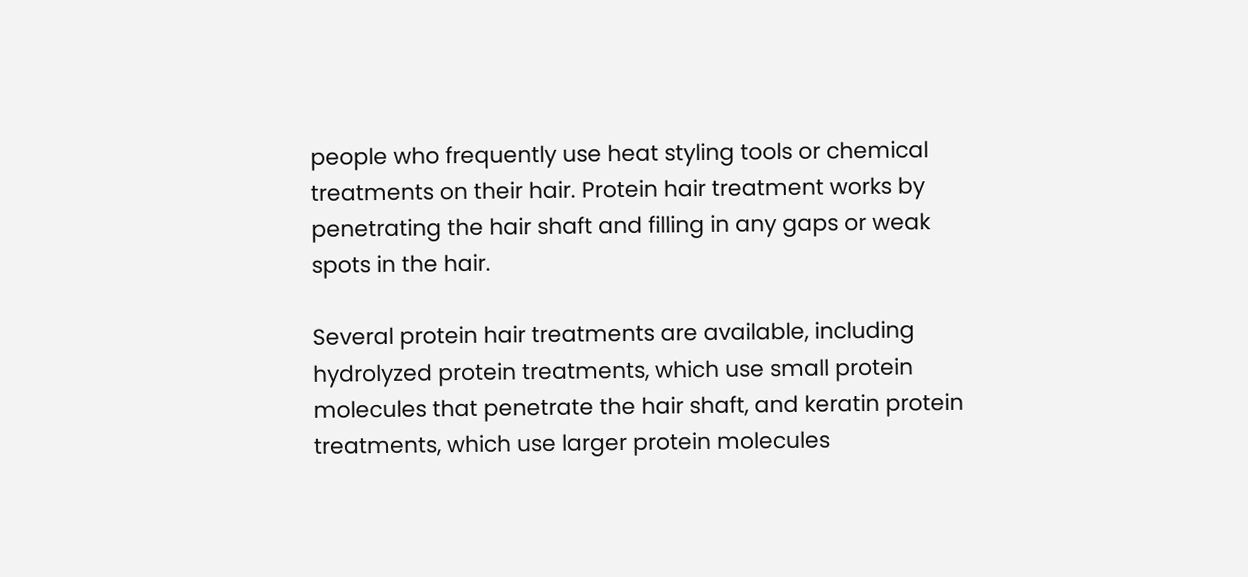people who frequently use heat styling tools or chemical treatments on their hair. Protein hair treatment works by penetrating the hair shaft and filling in any gaps or weak spots in the hair.

Several protein hair treatments are available, including hydrolyzed protein treatments, which use small protein molecules that penetrate the hair shaft, and keratin protein treatments, which use larger protein molecules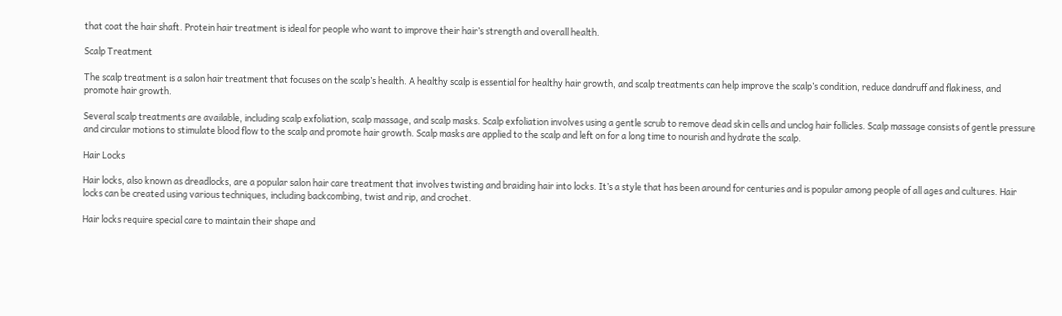that coat the hair shaft. Protein hair treatment is ideal for people who want to improve their hair’s strength and overall health.

Scalp Treatment

The scalp treatment is a salon hair treatment that focuses on the scalp’s health. A healthy scalp is essential for healthy hair growth, and scalp treatments can help improve the scalp’s condition, reduce dandruff and flakiness, and promote hair growth.

Several scalp treatments are available, including scalp exfoliation, scalp massage, and scalp masks. Scalp exfoliation involves using a gentle scrub to remove dead skin cells and unclog hair follicles. Scalp massage consists of gentle pressure and circular motions to stimulate blood flow to the scalp and promote hair growth. Scalp masks are applied to the scalp and left on for a long time to nourish and hydrate the scalp.

Hair Locks

Hair locks, also known as dreadlocks, are a popular salon hair care treatment that involves twisting and braiding hair into locks. It’s a style that has been around for centuries and is popular among people of all ages and cultures. Hair locks can be created using various techniques, including backcombing, twist and rip, and crochet.

Hair locks require special care to maintain their shape and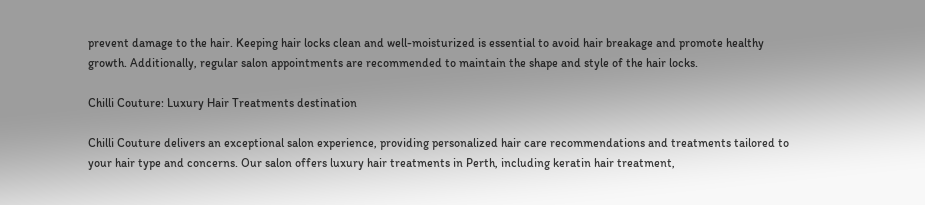prevent damage to the hair. Keeping hair locks clean and well-moisturized is essential to avoid hair breakage and promote healthy growth. Additionally, regular salon appointments are recommended to maintain the shape and style of the hair locks.

Chilli Couture: Luxury Hair Treatments destination

Chilli Couture delivers an exceptional salon experience, providing personalized hair care recommendations and treatments tailored to your hair type and concerns. Our salon offers luxury hair treatments in Perth, including keratin hair treatment,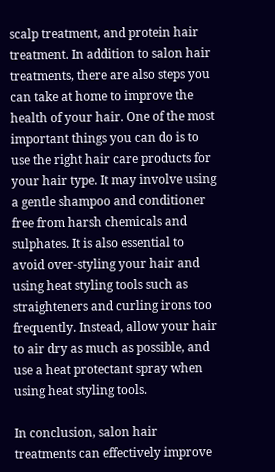scalp treatment, and protein hair treatment. In addition to salon hair treatments, there are also steps you can take at home to improve the health of your hair. One of the most important things you can do is to use the right hair care products for your hair type. It may involve using a gentle shampoo and conditioner free from harsh chemicals and sulphates. It is also essential to avoid over-styling your hair and using heat styling tools such as straighteners and curling irons too frequently. Instead, allow your hair to air dry as much as possible, and use a heat protectant spray when using heat styling tools.

In conclusion, salon hair treatments can effectively improve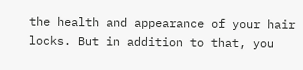the health and appearance of your hair locks. But in addition to that, you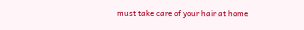must take care of your hair at home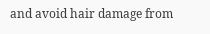and avoid hair damage from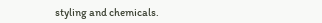styling and chemicals.